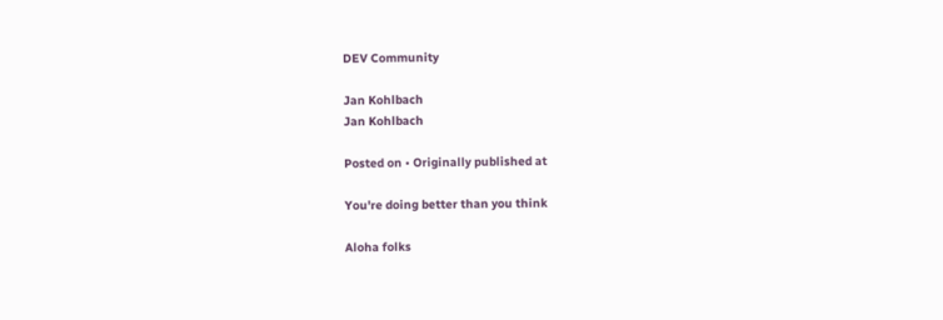DEV Community

Jan Kohlbach
Jan Kohlbach

Posted on • Originally published at

You're doing better than you think

Aloha folks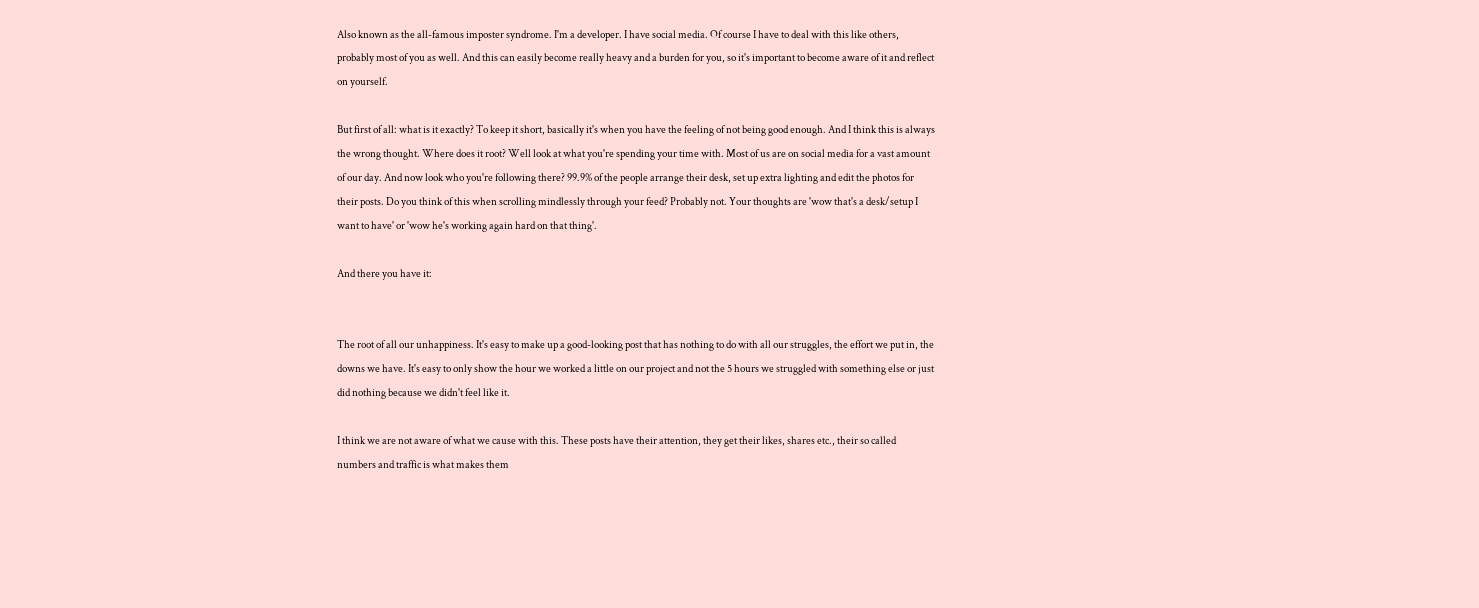Also known as the all-famous imposter syndrome. I'm a developer. I have social media. Of course I have to deal with this like others, probably most of you as well. And this can easily become really heavy and a burden for you, so it's important to become aware of it and reflect on yourself.

But first of all: what is it exactly? To keep it short, basically it's when you have the feeling of not being good enough. And I think this is always the wrong thought. Where does it root? Well look at what you're spending your time with. Most of us are on social media for a vast amount of our day. And now look who you're following there? 99.9% of the people arrange their desk, set up extra lighting and edit the photos for their posts. Do you think of this when scrolling mindlessly through your feed? Probably not. Your thoughts are 'wow that's a desk/setup I want to have' or 'wow he's working again hard on that thing'.

And there you have it:


The root of all our unhappiness. It's easy to make up a good-looking post that has nothing to do with all our struggles, the effort we put in, the downs we have. It's easy to only show the hour we worked a little on our project and not the 5 hours we struggled with something else or just did nothing because we didn't feel like it.

I think we are not aware of what we cause with this. These posts have their attention, they get their likes, shares etc., their so called numbers and traffic is what makes them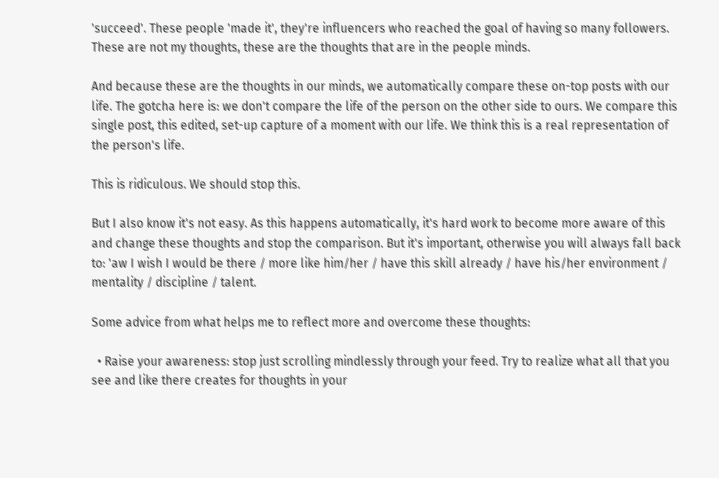'succeed'. These people 'made it', they're influencers who reached the goal of having so many followers. These are not my thoughts, these are the thoughts that are in the people minds.

And because these are the thoughts in our minds, we automatically compare these on-top posts with our life. The gotcha here is: we don't compare the life of the person on the other side to ours. We compare this single post, this edited, set-up capture of a moment with our life. We think this is a real representation of the person's life.

This is ridiculous. We should stop this.

But I also know it's not easy. As this happens automatically, it's hard work to become more aware of this and change these thoughts and stop the comparison. But it's important, otherwise you will always fall back to: 'aw I wish I would be there / more like him/her / have this skill already / have his/her environment / mentality / discipline / talent.

Some advice from what helps me to reflect more and overcome these thoughts:

  • Raise your awareness: stop just scrolling mindlessly through your feed. Try to realize what all that you see and like there creates for thoughts in your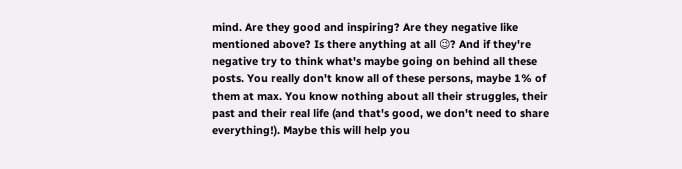mind. Are they good and inspiring? Are they negative like mentioned above? Is there anything at all 😉? And if they're negative try to think what's maybe going on behind all these posts. You really don't know all of these persons, maybe 1% of them at max. You know nothing about all their struggles, their past and their real life (and that's good, we don't need to share everything!). Maybe this will help you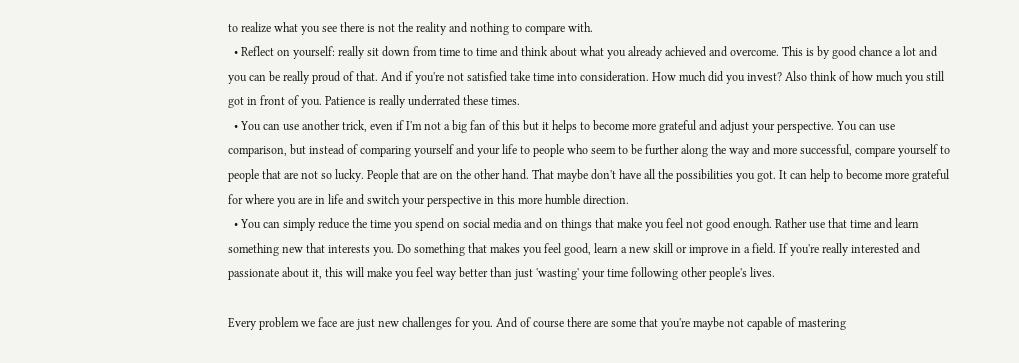to realize what you see there is not the reality and nothing to compare with.
  • Reflect on yourself: really sit down from time to time and think about what you already achieved and overcome. This is by good chance a lot and you can be really proud of that. And if you're not satisfied take time into consideration. How much did you invest? Also think of how much you still got in front of you. Patience is really underrated these times.
  • You can use another trick, even if I'm not a big fan of this but it helps to become more grateful and adjust your perspective. You can use comparison, but instead of comparing yourself and your life to people who seem to be further along the way and more successful, compare yourself to people that are not so lucky. People that are on the other hand. That maybe don't have all the possibilities you got. It can help to become more grateful for where you are in life and switch your perspective in this more humble direction.
  • You can simply reduce the time you spend on social media and on things that make you feel not good enough. Rather use that time and learn something new that interests you. Do something that makes you feel good, learn a new skill or improve in a field. If you're really interested and passionate about it, this will make you feel way better than just 'wasting' your time following other people's lives.

Every problem we face are just new challenges for you. And of course there are some that you're maybe not capable of mastering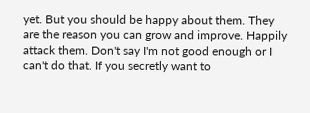yet. But you should be happy about them. They are the reason you can grow and improve. Happily attack them. Don't say I'm not good enough or I can't do that. If you secretly want to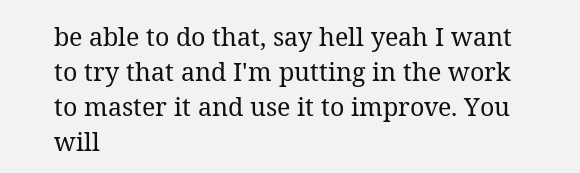be able to do that, say hell yeah I want to try that and I'm putting in the work to master it and use it to improve. You will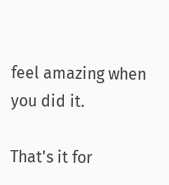feel amazing when you did it.

That's it for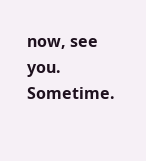now, see you. Sometime.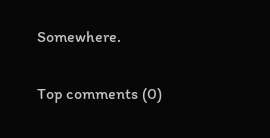Somewhere.

Top comments (0)